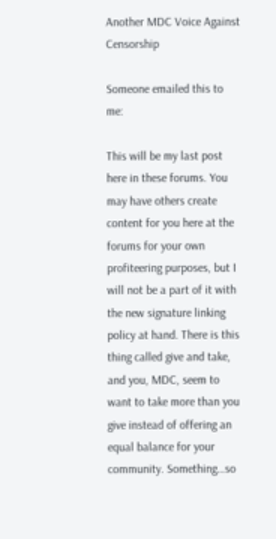Another MDC Voice Against Censorship

Someone emailed this to me:

This will be my last post here in these forums. You may have others create content for you here at the forums for your own profiteering purposes, but I will not be a part of it with the new signature linking policy at hand. There is this thing called give and take, and you, MDC, seem to want to take more than you give instead of offering an equal balance for your community. Something…so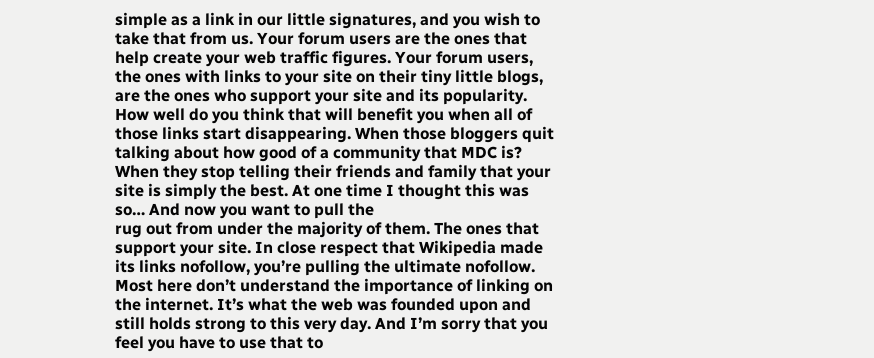simple as a link in our little signatures, and you wish to take that from us. Your forum users are the ones that help create your web traffic figures. Your forum users, the ones with links to your site on their tiny little blogs, are the ones who support your site and its popularity. How well do you think that will benefit you when all of those links start disappearing. When those bloggers quit talking about how good of a community that MDC is? When they stop telling their friends and family that your site is simply the best. At one time I thought this was so… And now you want to pull the
rug out from under the majority of them. The ones that support your site. In close respect that Wikipedia made its links nofollow, you’re pulling the ultimate nofollow. Most here don’t understand the importance of linking on the internet. It’s what the web was founded upon and still holds strong to this very day. And I’m sorry that you feel you have to use that to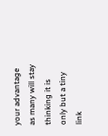your advantage as many will stay thinking it is only but a tiny link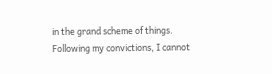in the grand scheme of things. Following my convictions, I cannot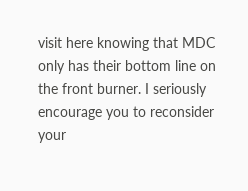visit here knowing that MDC only has their bottom line on the front burner. I seriously encourage you to reconsider your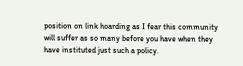position on link hoarding as I fear this community will suffer as so many before you have when they have instituted just such a policy.